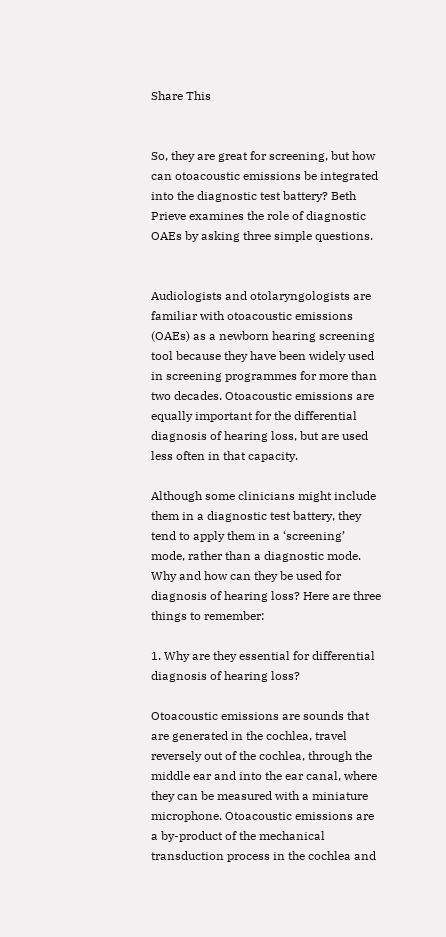Share This


So, they are great for screening, but how can otoacoustic emissions be integrated into the diagnostic test battery? Beth Prieve examines the role of diagnostic OAEs by asking three simple questions.


Audiologists and otolaryngologists are familiar with otoacoustic emissions (OAEs) as a newborn hearing screening tool because they have been widely used in screening programmes for more than two decades. Otoacoustic emissions are equally important for the differential diagnosis of hearing loss, but are used less often in that capacity.

Although some clinicians might include them in a diagnostic test battery, they tend to apply them in a ‘screening’ mode, rather than a diagnostic mode. Why and how can they be used for diagnosis of hearing loss? Here are three things to remember:

1. Why are they essential for differential diagnosis of hearing loss?

Otoacoustic emissions are sounds that are generated in the cochlea, travel reversely out of the cochlea, through the middle ear and into the ear canal, where they can be measured with a miniature microphone. Otoacoustic emissions are a by-product of the mechanical transduction process in the cochlea and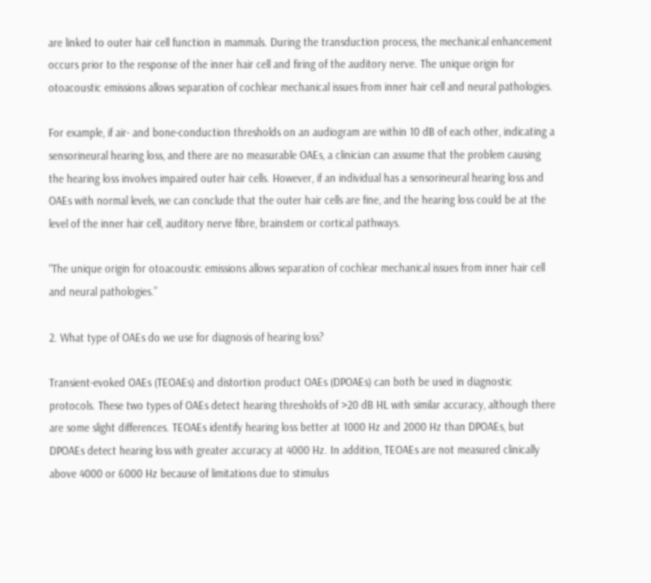are linked to outer hair cell function in mammals. During the transduction process, the mechanical enhancement occurs prior to the response of the inner hair cell and firing of the auditory nerve. The unique origin for otoacoustic emissions allows separation of cochlear mechanical issues from inner hair cell and neural pathologies.

For example, if air- and bone-conduction thresholds on an audiogram are within 10 dB of each other, indicating a sensorineural hearing loss, and there are no measurable OAEs, a clinician can assume that the problem causing the hearing loss involves impaired outer hair cells. However, if an individual has a sensorineural hearing loss and OAEs with normal levels, we can conclude that the outer hair cells are fine, and the hearing loss could be at the level of the inner hair cell, auditory nerve fibre, brainstem or cortical pathways.

“The unique origin for otoacoustic emissions allows separation of cochlear mechanical issues from inner hair cell and neural pathologies.”

2. What type of OAEs do we use for diagnosis of hearing loss?

Transient-evoked OAEs (TEOAEs) and distortion product OAEs (DPOAEs) can both be used in diagnostic protocols. These two types of OAEs detect hearing thresholds of >20 dB HL with similar accuracy, although there are some slight differences. TEOAEs identify hearing loss better at 1000 Hz and 2000 Hz than DPOAEs, but DPOAEs detect hearing loss with greater accuracy at 4000 Hz. In addition, TEOAEs are not measured clinically above 4000 or 6000 Hz because of limitations due to stimulus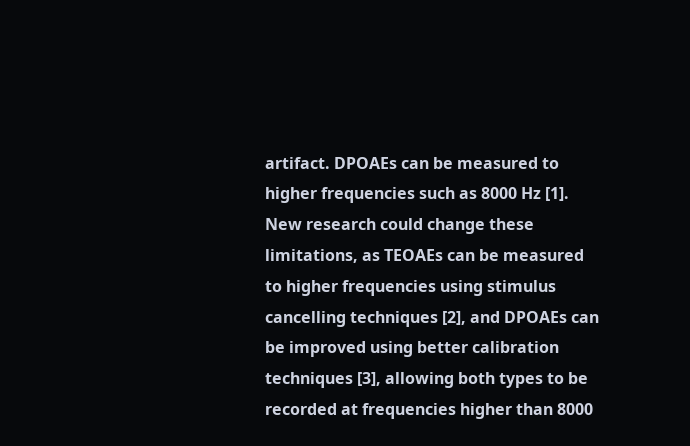artifact. DPOAEs can be measured to higher frequencies such as 8000 Hz [1]. New research could change these limitations, as TEOAEs can be measured to higher frequencies using stimulus cancelling techniques [2], and DPOAEs can be improved using better calibration techniques [3], allowing both types to be recorded at frequencies higher than 8000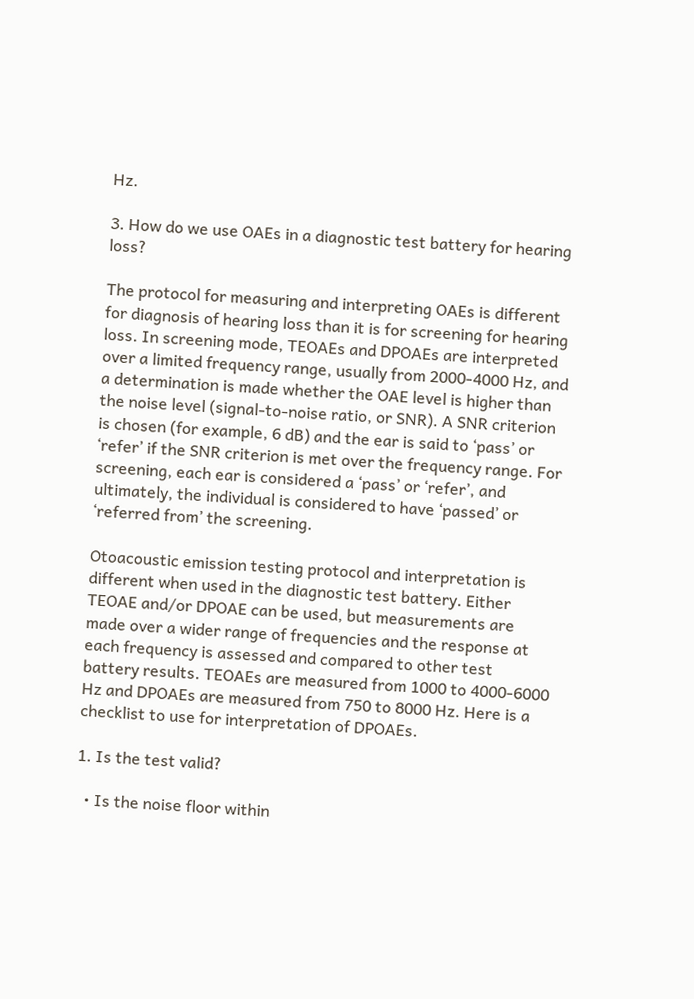Hz.

3. How do we use OAEs in a diagnostic test battery for hearing loss?

The protocol for measuring and interpreting OAEs is different for diagnosis of hearing loss than it is for screening for hearing loss. In screening mode, TEOAEs and DPOAEs are interpreted over a limited frequency range, usually from 2000-4000 Hz, and a determination is made whether the OAE level is higher than the noise level (signal-to-noise ratio, or SNR). A SNR criterion is chosen (for example, 6 dB) and the ear is said to ‘pass’ or ‘refer’ if the SNR criterion is met over the frequency range. For screening, each ear is considered a ‘pass’ or ‘refer’, and ultimately, the individual is considered to have ‘passed’ or ‘referred from’ the screening.

Otoacoustic emission testing protocol and interpretation is different when used in the diagnostic test battery. Either TEOAE and/or DPOAE can be used, but measurements are made over a wider range of frequencies and the response at each frequency is assessed and compared to other test battery results. TEOAEs are measured from 1000 to 4000-6000 Hz and DPOAEs are measured from 750 to 8000 Hz. Here is a checklist to use for interpretation of DPOAEs.

1. Is the test valid?

  • Is the noise floor within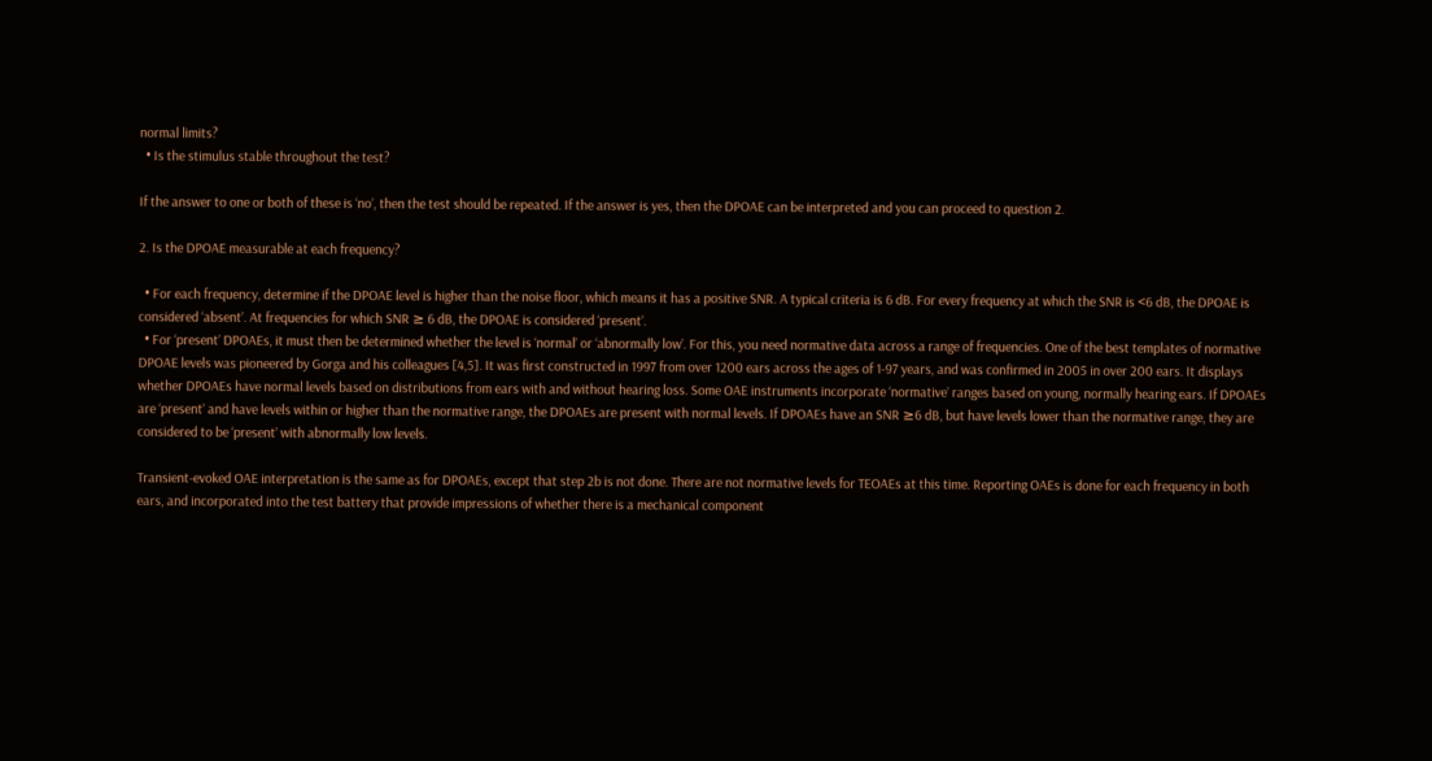normal limits?
  • Is the stimulus stable throughout the test?

If the answer to one or both of these is ‘no’, then the test should be repeated. If the answer is yes, then the DPOAE can be interpreted and you can proceed to question 2.

2. Is the DPOAE measurable at each frequency?

  • For each frequency, determine if the DPOAE level is higher than the noise floor, which means it has a positive SNR. A typical criteria is 6 dB. For every frequency at which the SNR is <6 dB, the DPOAE is considered ‘absent’. At frequencies for which SNR ≥ 6 dB, the DPOAE is considered ‘present’.
  • For ‘present’ DPOAEs, it must then be determined whether the level is ‘normal’ or ‘abnormally low’. For this, you need normative data across a range of frequencies. One of the best templates of normative DPOAE levels was pioneered by Gorga and his colleagues [4,5]. It was first constructed in 1997 from over 1200 ears across the ages of 1-97 years, and was confirmed in 2005 in over 200 ears. It displays whether DPOAEs have normal levels based on distributions from ears with and without hearing loss. Some OAE instruments incorporate ‘normative’ ranges based on young, normally hearing ears. If DPOAEs are ‘present’ and have levels within or higher than the normative range, the DPOAEs are present with normal levels. If DPOAEs have an SNR ≥6 dB, but have levels lower than the normative range, they are considered to be ‘present’ with abnormally low levels.

Transient-evoked OAE interpretation is the same as for DPOAEs, except that step 2b is not done. There are not normative levels for TEOAEs at this time. Reporting OAEs is done for each frequency in both ears, and incorporated into the test battery that provide impressions of whether there is a mechanical component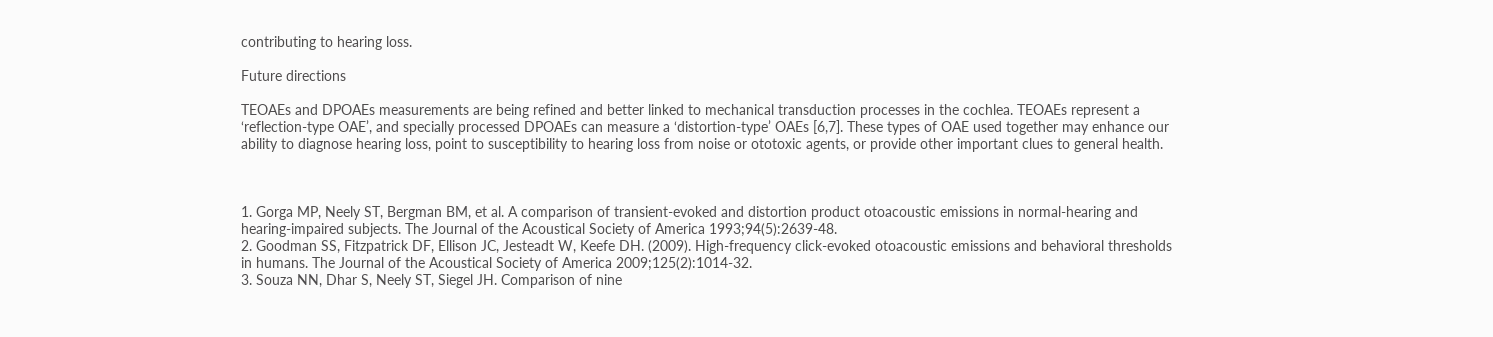contributing to hearing loss.

Future directions

TEOAEs and DPOAEs measurements are being refined and better linked to mechanical transduction processes in the cochlea. TEOAEs represent a ‘reflection-type OAE’, and specially processed DPOAEs can measure a ‘distortion-type’ OAEs [6,7]. These types of OAE used together may enhance our ability to diagnose hearing loss, point to susceptibility to hearing loss from noise or ototoxic agents, or provide other important clues to general health.



1. Gorga MP, Neely ST, Bergman BM, et al. A comparison of transient‐evoked and distortion product otoacoustic emissions in normal‐hearing and hearing‐impaired subjects. The Journal of the Acoustical Society of America 1993;94(5):2639-48.
2. Goodman SS, Fitzpatrick DF, Ellison JC, Jesteadt W, Keefe DH. (2009). High-frequency click-evoked otoacoustic emissions and behavioral thresholds in humans. The Journal of the Acoustical Society of America 2009;125(2):1014-32.
3. Souza NN, Dhar S, Neely ST, Siegel JH. Comparison of nine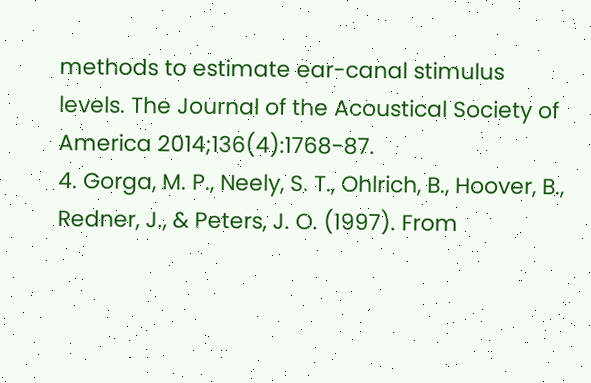methods to estimate ear-canal stimulus levels. The Journal of the Acoustical Society of America 2014;136(4):1768-87.
4. Gorga, M. P., Neely, S. T., Ohlrich, B., Hoover, B., Redner, J., & Peters, J. O. (1997). From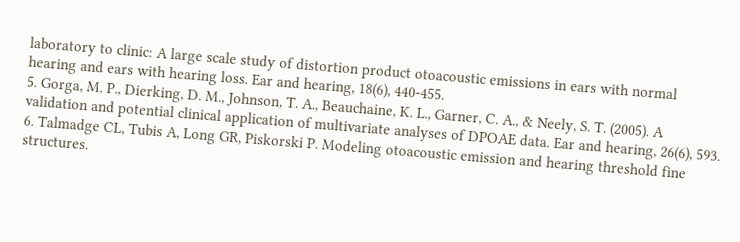laboratory to clinic: A large scale study of distortion product otoacoustic emissions in ears with normal hearing and ears with hearing loss. Ear and hearing, 18(6), 440-455.
5. Gorga, M. P., Dierking, D. M., Johnson, T. A., Beauchaine, K. L., Garner, C. A., & Neely, S. T. (2005). A validation and potential clinical application of multivariate analyses of DPOAE data. Ear and hearing, 26(6), 593.
6. Talmadge CL, Tubis A, Long GR, Piskorski P. Modeling otoacoustic emission and hearing threshold fine structures.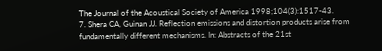The Journal of the Acoustical Society of America 1998;104(3):1517-43.
7. Shera CA, Guinan JJ. Reflection emissions and distortion products arise from fundamentally different mechanisms. In: Abstracts of the 21st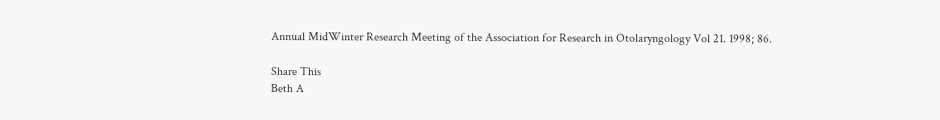Annual MidWinter Research Meeting of the Association for Research in Otolaryngology Vol 21. 1998; 86.

Share This
Beth A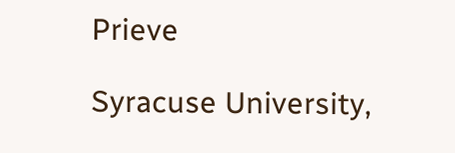Prieve

Syracuse University,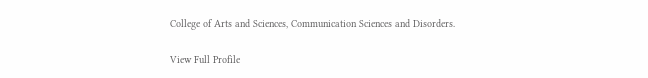College of Arts and Sciences, Communication Sciences and Disorders.

View Full Profile